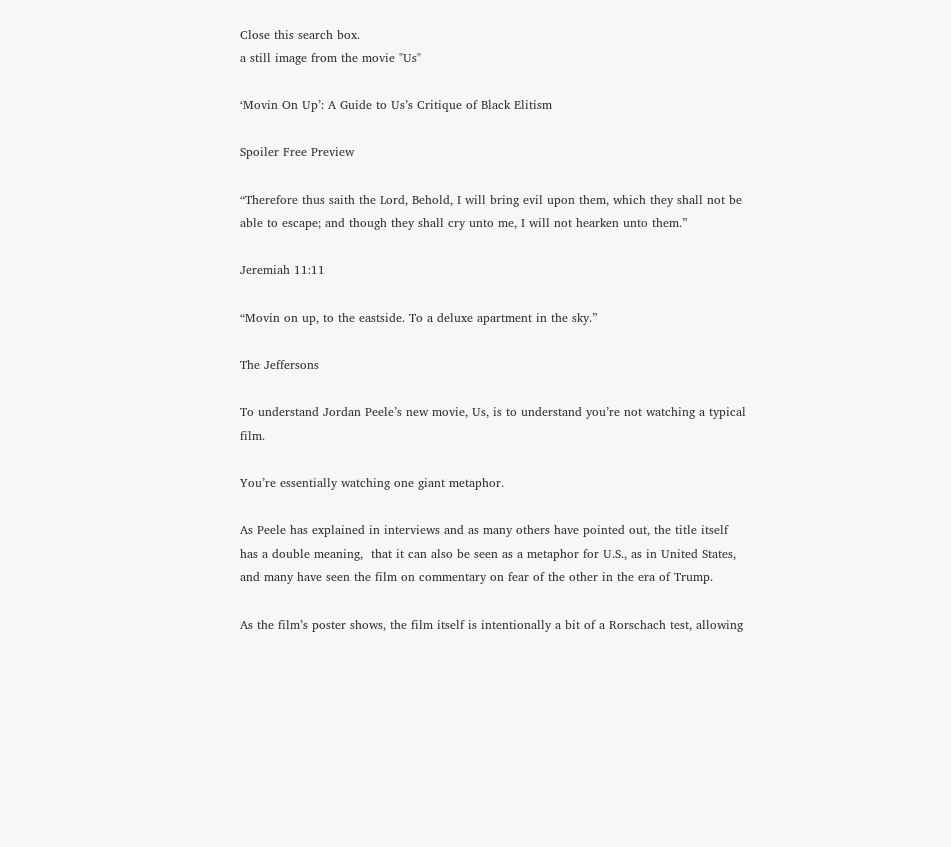Close this search box.
a still image from the movie "Us"

‘Movin On Up’: A Guide to Us’s Critique of Black Elitism

Spoiler Free Preview

“Therefore thus saith the Lord, Behold, I will bring evil upon them, which they shall not be able to escape; and though they shall cry unto me, I will not hearken unto them.”

Jeremiah 11:11

“Movin on up, to the eastside. To a deluxe apartment in the sky.”

The Jeffersons

To understand Jordan Peele’s new movie, Us, is to understand you’re not watching a typical film.

You’re essentially watching one giant metaphor.

As Peele has explained in interviews and as many others have pointed out, the title itself has a double meaning,  that it can also be seen as a metaphor for U.S., as in United States, and many have seen the film on commentary on fear of the other in the era of Trump.

As the film’s poster shows, the film itself is intentionally a bit of a Rorschach test, allowing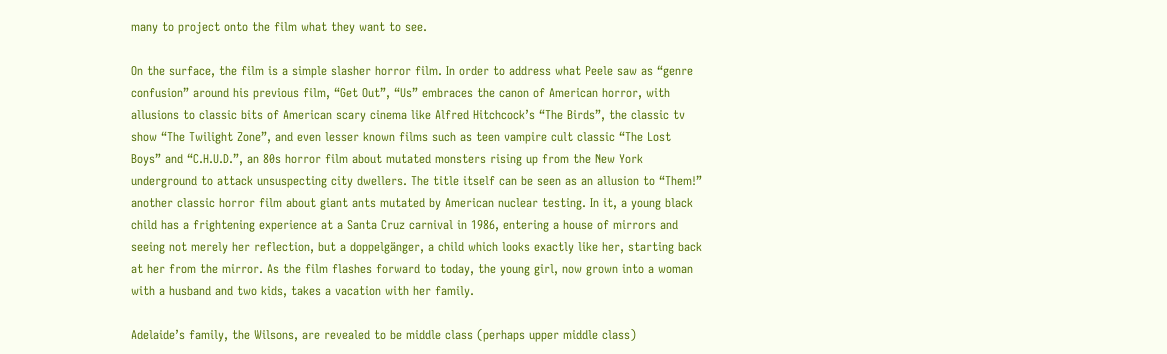many to project onto the film what they want to see.

On the surface, the film is a simple slasher horror film. In order to address what Peele saw as “genre confusion” around his previous film, “Get Out”, “Us” embraces the canon of American horror, with allusions to classic bits of American scary cinema like Alfred Hitchcock’s “The Birds”, the classic tv show “The Twilight Zone”, and even lesser known films such as teen vampire cult classic “The Lost Boys” and “C.H.U.D.”, an 80s horror film about mutated monsters rising up from the New York underground to attack unsuspecting city dwellers. The title itself can be seen as an allusion to “Them!” another classic horror film about giant ants mutated by American nuclear testing. In it, a young black child has a frightening experience at a Santa Cruz carnival in 1986, entering a house of mirrors and seeing not merely her reflection, but a doppelgänger, a child which looks exactly like her, starting back at her from the mirror. As the film flashes forward to today, the young girl, now grown into a woman with a husband and two kids, takes a vacation with her family.

Adelaide’s family, the Wilsons, are revealed to be middle class (perhaps upper middle class)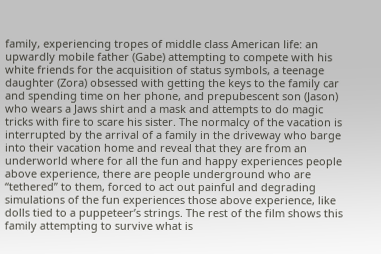family, experiencing tropes of middle class American life: an upwardly mobile father (Gabe) attempting to compete with his white friends for the acquisition of status symbols, a teenage daughter (Zora) obsessed with getting the keys to the family car and spending time on her phone, and prepubescent son (Jason) who wears a Jaws shirt and a mask and attempts to do magic tricks with fire to scare his sister. The normalcy of the vacation is interrupted by the arrival of a family in the driveway who barge into their vacation home and reveal that they are from an underworld where for all the fun and happy experiences people above experience, there are people underground who are “tethered” to them, forced to act out painful and degrading simulations of the fun experiences those above experience, like dolls tied to a puppeteer’s strings. The rest of the film shows this family attempting to survive what is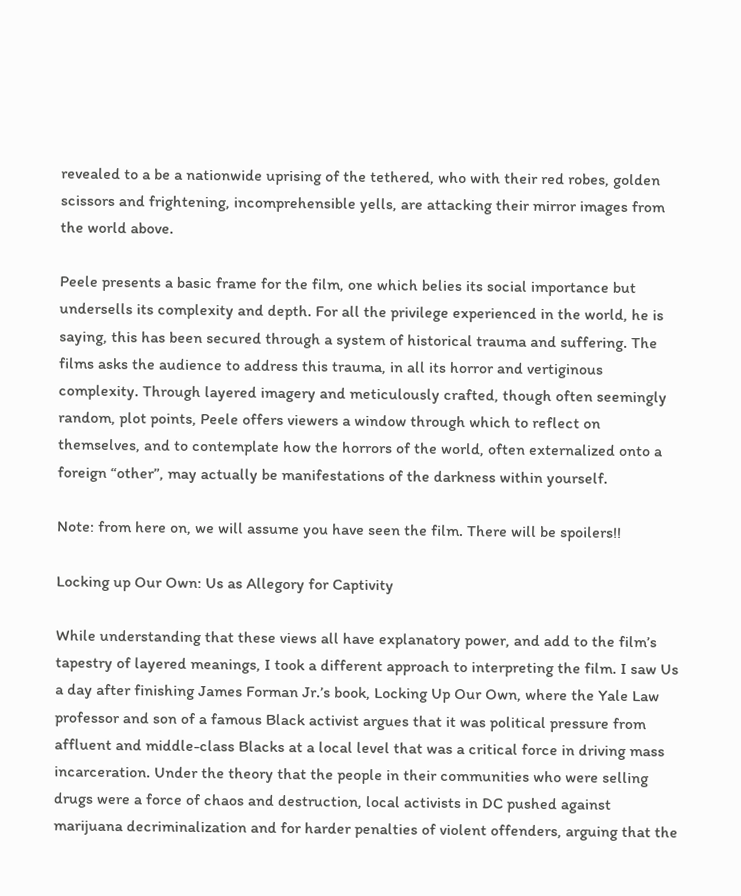revealed to a be a nationwide uprising of the tethered, who with their red robes, golden scissors and frightening, incomprehensible yells, are attacking their mirror images from the world above.

Peele presents a basic frame for the film, one which belies its social importance but undersells its complexity and depth. For all the privilege experienced in the world, he is saying, this has been secured through a system of historical trauma and suffering. The films asks the audience to address this trauma, in all its horror and vertiginous complexity. Through layered imagery and meticulously crafted, though often seemingly random, plot points, Peele offers viewers a window through which to reflect on themselves, and to contemplate how the horrors of the world, often externalized onto a foreign “other”, may actually be manifestations of the darkness within yourself.

Note: from here on, we will assume you have seen the film. There will be spoilers!!

Locking up Our Own: Us as Allegory for Captivity

While understanding that these views all have explanatory power, and add to the film’s tapestry of layered meanings, I took a different approach to interpreting the film. I saw Us a day after finishing James Forman Jr.’s book, Locking Up Our Own, where the Yale Law professor and son of a famous Black activist argues that it was political pressure from affluent and middle-class Blacks at a local level that was a critical force in driving mass incarceration. Under the theory that the people in their communities who were selling drugs were a force of chaos and destruction, local activists in DC pushed against marijuana decriminalization and for harder penalties of violent offenders, arguing that the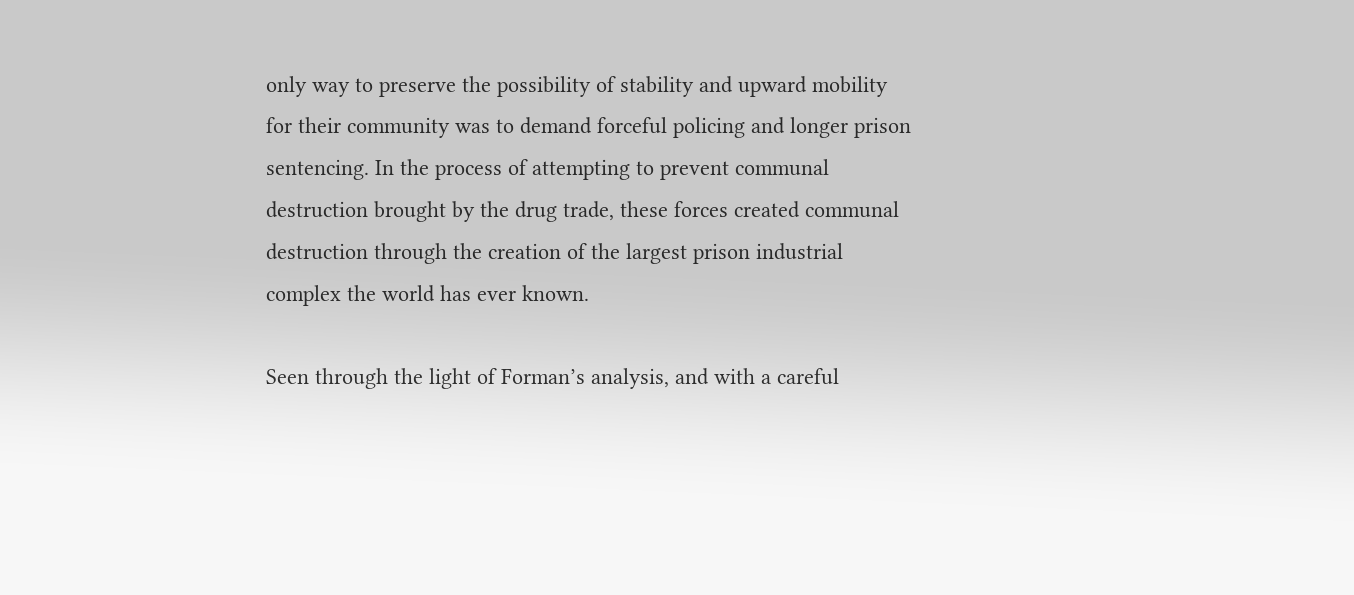only way to preserve the possibility of stability and upward mobility for their community was to demand forceful policing and longer prison sentencing. In the process of attempting to prevent communal destruction brought by the drug trade, these forces created communal destruction through the creation of the largest prison industrial complex the world has ever known.

Seen through the light of Forman’s analysis, and with a careful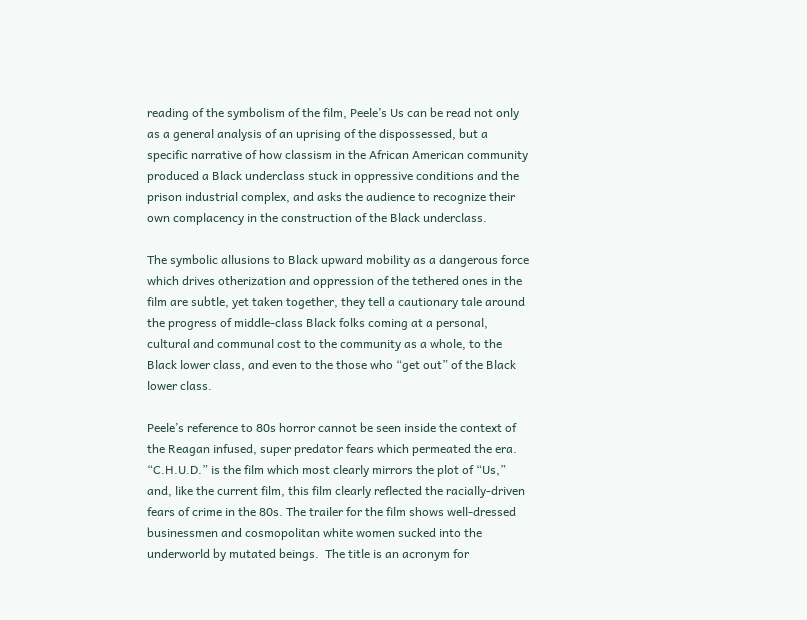reading of the symbolism of the film, Peele’s Us can be read not only as a general analysis of an uprising of the dispossessed, but a specific narrative of how classism in the African American community produced a Black underclass stuck in oppressive conditions and the prison industrial complex, and asks the audience to recognize their own complacency in the construction of the Black underclass.

The symbolic allusions to Black upward mobility as a dangerous force which drives otherization and oppression of the tethered ones in the film are subtle, yet taken together, they tell a cautionary tale around the progress of middle-class Black folks coming at a personal, cultural and communal cost to the community as a whole, to the Black lower class, and even to the those who “get out” of the Black lower class.

Peele’s reference to 80s horror cannot be seen inside the context of the Reagan infused, super predator fears which permeated the era. “C.H.U.D.” is the film which most clearly mirrors the plot of “Us,” and, like the current film, this film clearly reflected the racially-driven fears of crime in the 80s. The trailer for the film shows well-dressed businessmen and cosmopolitan white women sucked into the underworld by mutated beings.  The title is an acronym for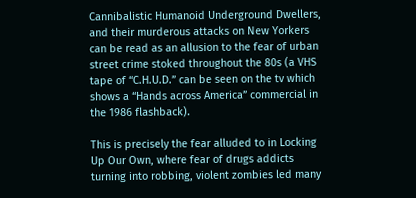Cannibalistic Humanoid Underground Dwellers, and their murderous attacks on New Yorkers can be read as an allusion to the fear of urban street crime stoked throughout the 80s (a VHS tape of “C.H.U.D.” can be seen on the tv which shows a “Hands across America” commercial in the 1986 flashback).

This is precisely the fear alluded to in Locking Up Our Own, where fear of drugs addicts turning into robbing, violent zombies led many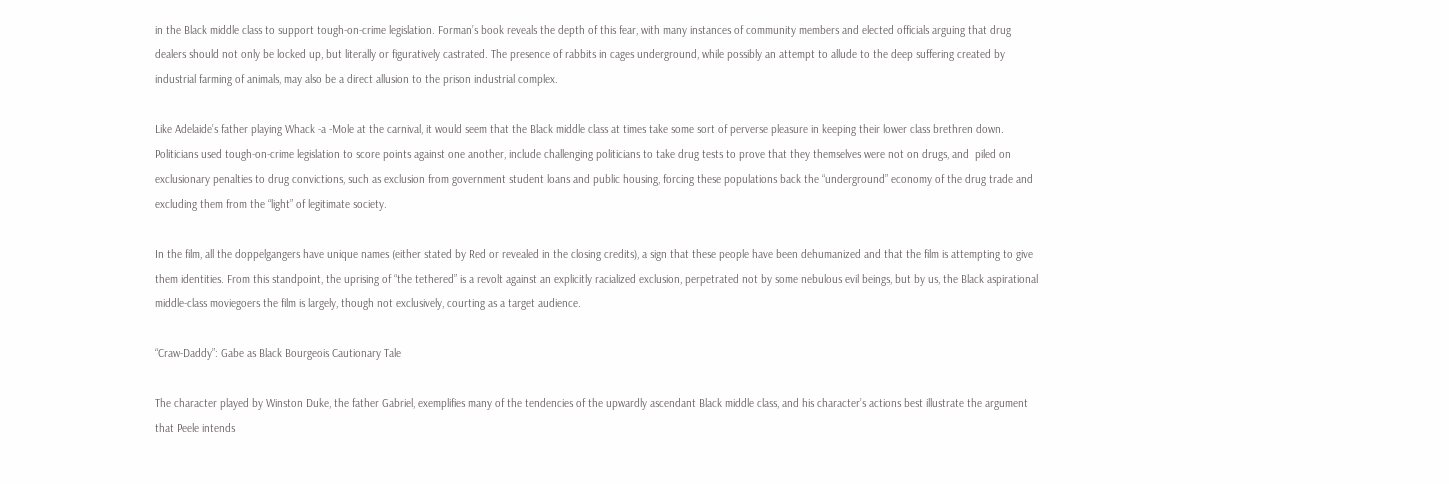in the Black middle class to support tough-on-crime legislation. Forman’s book reveals the depth of this fear, with many instances of community members and elected officials arguing that drug dealers should not only be locked up, but literally or figuratively castrated. The presence of rabbits in cages underground, while possibly an attempt to allude to the deep suffering created by industrial farming of animals, may also be a direct allusion to the prison industrial complex.

Like Adelaide’s father playing Whack -a -Mole at the carnival, it would seem that the Black middle class at times take some sort of perverse pleasure in keeping their lower class brethren down. Politicians used tough-on-crime legislation to score points against one another, include challenging politicians to take drug tests to prove that they themselves were not on drugs, and  piled on exclusionary penalties to drug convictions, such as exclusion from government student loans and public housing, forcing these populations back the “underground” economy of the drug trade and excluding them from the “light” of legitimate society.

In the film, all the doppelgangers have unique names (either stated by Red or revealed in the closing credits), a sign that these people have been dehumanized and that the film is attempting to give them identities. From this standpoint, the uprising of “the tethered” is a revolt against an explicitly racialized exclusion, perpetrated not by some nebulous evil beings, but by us, the Black aspirational middle-class moviegoers the film is largely, though not exclusively, courting as a target audience.

“Craw-Daddy”: Gabe as Black Bourgeois Cautionary Tale

The character played by Winston Duke, the father Gabriel, exemplifies many of the tendencies of the upwardly ascendant Black middle class, and his character’s actions best illustrate the argument that Peele intends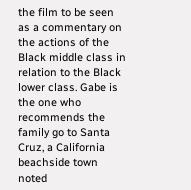the film to be seen as a commentary on the actions of the Black middle class in relation to the Black lower class. Gabe is the one who recommends the family go to Santa Cruz, a California beachside town noted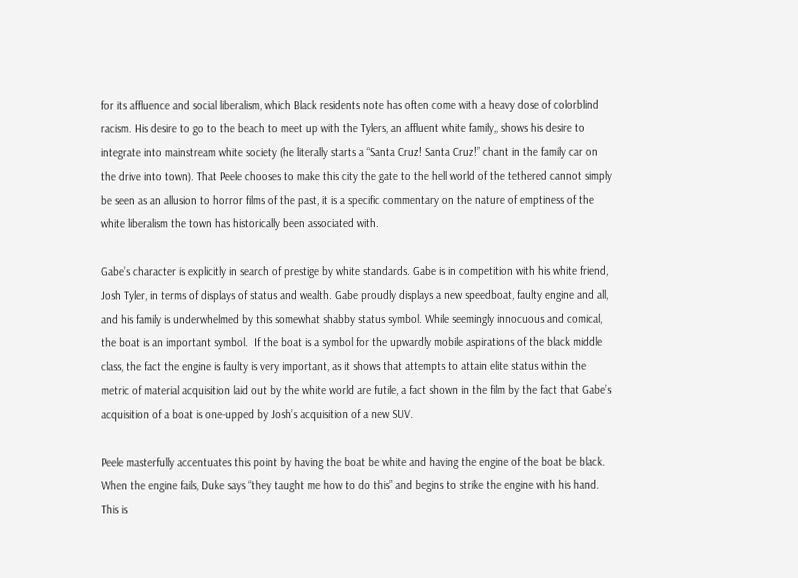for its affluence and social liberalism, which Black residents note has often come with a heavy dose of colorblind racism. His desire to go to the beach to meet up with the Tylers, an affluent white family,, shows his desire to integrate into mainstream white society (he literally starts a “Santa Cruz! Santa Cruz!” chant in the family car on the drive into town). That Peele chooses to make this city the gate to the hell world of the tethered cannot simply be seen as an allusion to horror films of the past, it is a specific commentary on the nature of emptiness of the white liberalism the town has historically been associated with.

Gabe’s character is explicitly in search of prestige by white standards. Gabe is in competition with his white friend, Josh Tyler, in terms of displays of status and wealth. Gabe proudly displays a new speedboat, faulty engine and all, and his family is underwhelmed by this somewhat shabby status symbol. While seemingly innocuous and comical, the boat is an important symbol.  If the boat is a symbol for the upwardly mobile aspirations of the black middle class, the fact the engine is faulty is very important, as it shows that attempts to attain elite status within the metric of material acquisition laid out by the white world are futile, a fact shown in the film by the fact that Gabe’s acquisition of a boat is one-upped by Josh’s acquisition of a new SUV.

Peele masterfully accentuates this point by having the boat be white and having the engine of the boat be black. When the engine fails, Duke says “they taught me how to do this” and begins to strike the engine with his hand. This is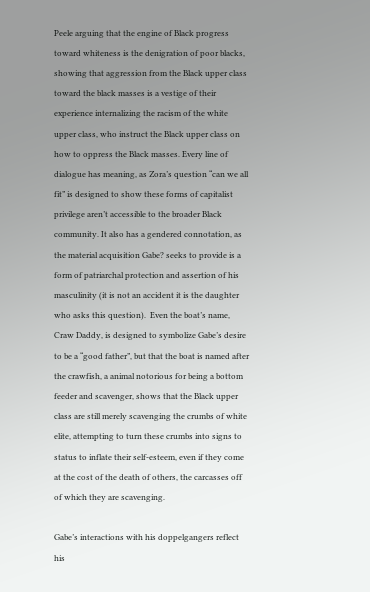Peele arguing that the engine of Black progress toward whiteness is the denigration of poor blacks, showing that aggression from the Black upper class toward the black masses is a vestige of their experience internalizing the racism of the white upper class, who instruct the Black upper class on how to oppress the Black masses. Every line of dialogue has meaning, as Zora’s question “can we all fit” is designed to show these forms of capitalist privilege aren’t accessible to the broader Black community. It also has a gendered connotation, as the material acquisition Gabe? seeks to provide is a form of patriarchal protection and assertion of his masculinity (it is not an accident it is the daughter who asks this question).  Even the boat’s name, Craw Daddy, is designed to symbolize Gabe’s desire to be a “good father”, but that the boat is named after the crawfish, a animal notorious for being a bottom feeder and scavenger, shows that the Black upper class are still merely scavenging the crumbs of white elite, attempting to turn these crumbs into signs to status to inflate their self-esteem, even if they come at the cost of the death of others, the carcasses off of which they are scavenging.

Gabe’s interactions with his doppelgangers reflect his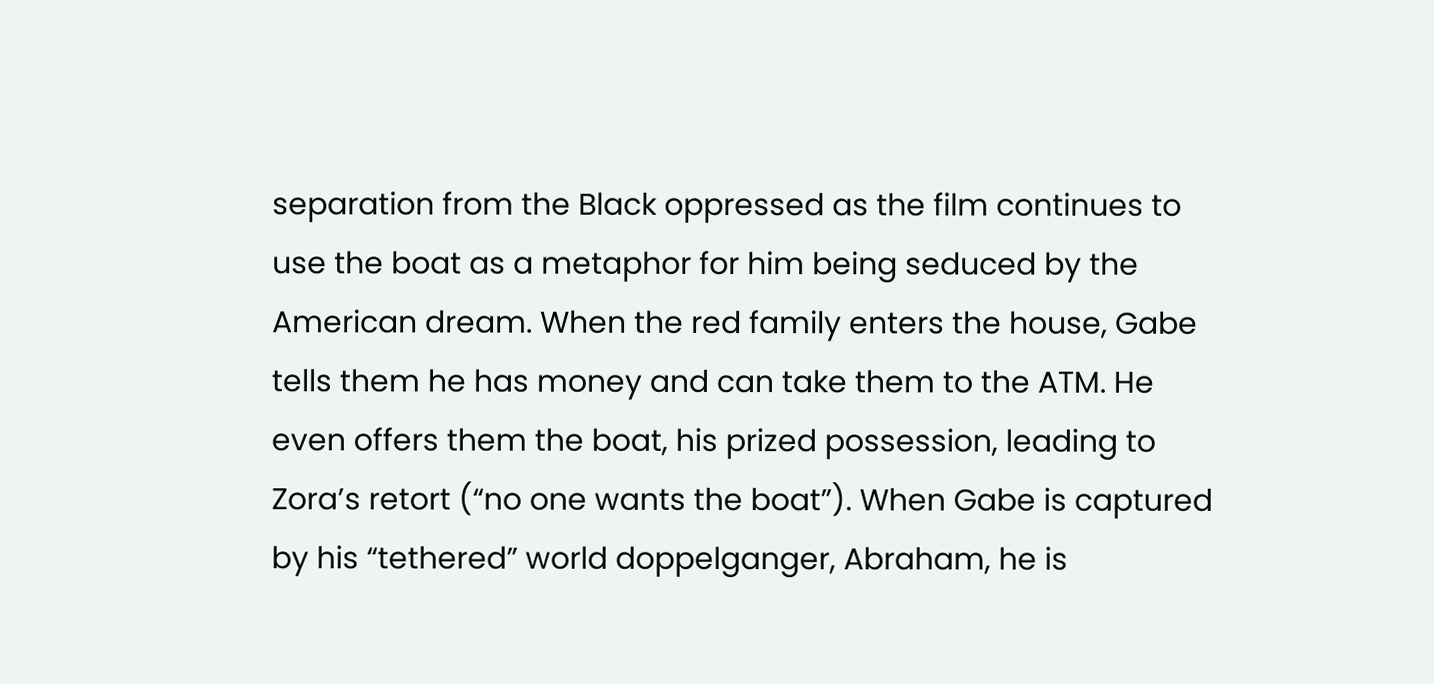separation from the Black oppressed as the film continues to use the boat as a metaphor for him being seduced by the American dream. When the red family enters the house, Gabe tells them he has money and can take them to the ATM. He even offers them the boat, his prized possession, leading to Zora’s retort (“no one wants the boat”). When Gabe is captured by his “tethered” world doppelganger, Abraham, he is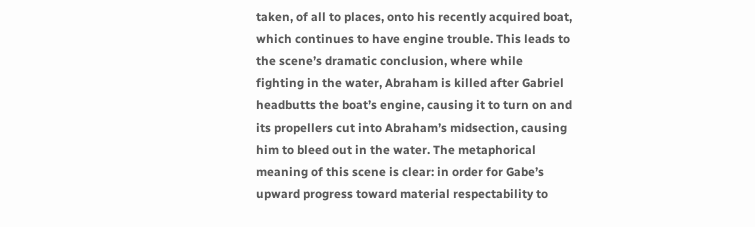taken, of all to places, onto his recently acquired boat, which continues to have engine trouble. This leads to the scene’s dramatic conclusion, where while fighting in the water, Abraham is killed after Gabriel headbutts the boat’s engine, causing it to turn on and its propellers cut into Abraham’s midsection, causing him to bleed out in the water. The metaphorical meaning of this scene is clear: in order for Gabe’s upward progress toward material respectability to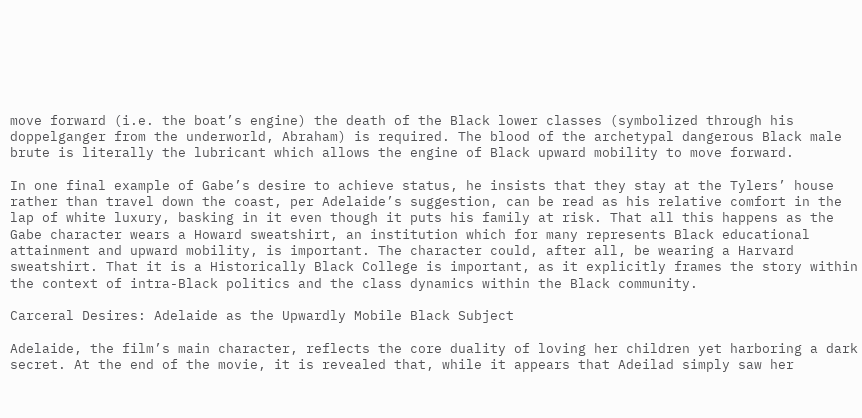move forward (i.e. the boat’s engine) the death of the Black lower classes (symbolized through his doppelganger from the underworld, Abraham) is required. The blood of the archetypal dangerous Black male brute is literally the lubricant which allows the engine of Black upward mobility to move forward.

In one final example of Gabe’s desire to achieve status, he insists that they stay at the Tylers’ house rather than travel down the coast, per Adelaide’s suggestion, can be read as his relative comfort in the lap of white luxury, basking in it even though it puts his family at risk. That all this happens as the Gabe character wears a Howard sweatshirt, an institution which for many represents Black educational attainment and upward mobility, is important. The character could, after all, be wearing a Harvard sweatshirt. That it is a Historically Black College is important, as it explicitly frames the story within the context of intra-Black politics and the class dynamics within the Black community.

Carceral Desires: Adelaide as the Upwardly Mobile Black Subject

Adelaide, the film’s main character, reflects the core duality of loving her children yet harboring a dark secret. At the end of the movie, it is revealed that, while it appears that Adeilad simply saw her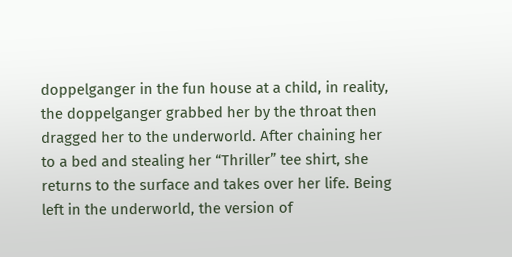doppelganger in the fun house at a child, in reality, the doppelganger grabbed her by the throat then dragged her to the underworld. After chaining her to a bed and stealing her “Thriller” tee shirt, she returns to the surface and takes over her life. Being left in the underworld, the version of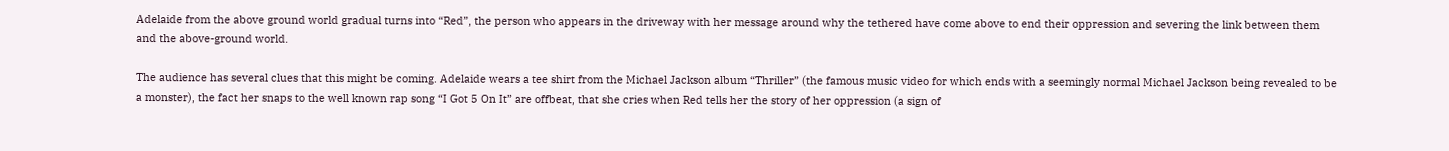Adelaide from the above ground world gradual turns into “Red”, the person who appears in the driveway with her message around why the tethered have come above to end their oppression and severing the link between them and the above-ground world.

The audience has several clues that this might be coming. Adelaide wears a tee shirt from the Michael Jackson album “Thriller” (the famous music video for which ends with a seemingly normal Michael Jackson being revealed to be a monster), the fact her snaps to the well known rap song “I Got 5 On It” are offbeat, that she cries when Red tells her the story of her oppression (a sign of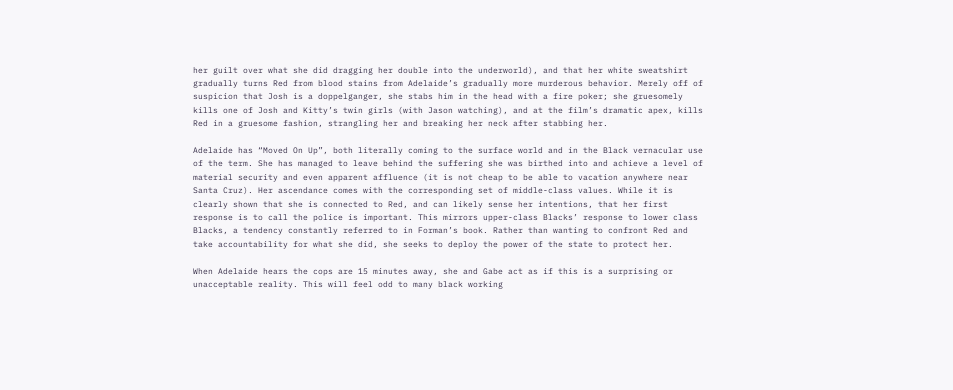her guilt over what she did dragging her double into the underworld), and that her white sweatshirt gradually turns Red from blood stains from Adelaide’s gradually more murderous behavior. Merely off of suspicion that Josh is a doppelganger, she stabs him in the head with a fire poker; she gruesomely kills one of Josh and Kitty’s twin girls (with Jason watching), and at the film’s dramatic apex, kills Red in a gruesome fashion, strangling her and breaking her neck after stabbing her.

Adelaide has “Moved On Up”, both literally coming to the surface world and in the Black vernacular use of the term. She has managed to leave behind the suffering she was birthed into and achieve a level of material security and even apparent affluence (it is not cheap to be able to vacation anywhere near Santa Cruz). Her ascendance comes with the corresponding set of middle-class values. While it is clearly shown that she is connected to Red, and can likely sense her intentions, that her first response is to call the police is important. This mirrors upper-class Blacks’ response to lower class Blacks, a tendency constantly referred to in Forman’s book. Rather than wanting to confront Red and take accountability for what she did, she seeks to deploy the power of the state to protect her.

When Adelaide hears the cops are 15 minutes away, she and Gabe act as if this is a surprising or unacceptable reality. This will feel odd to many black working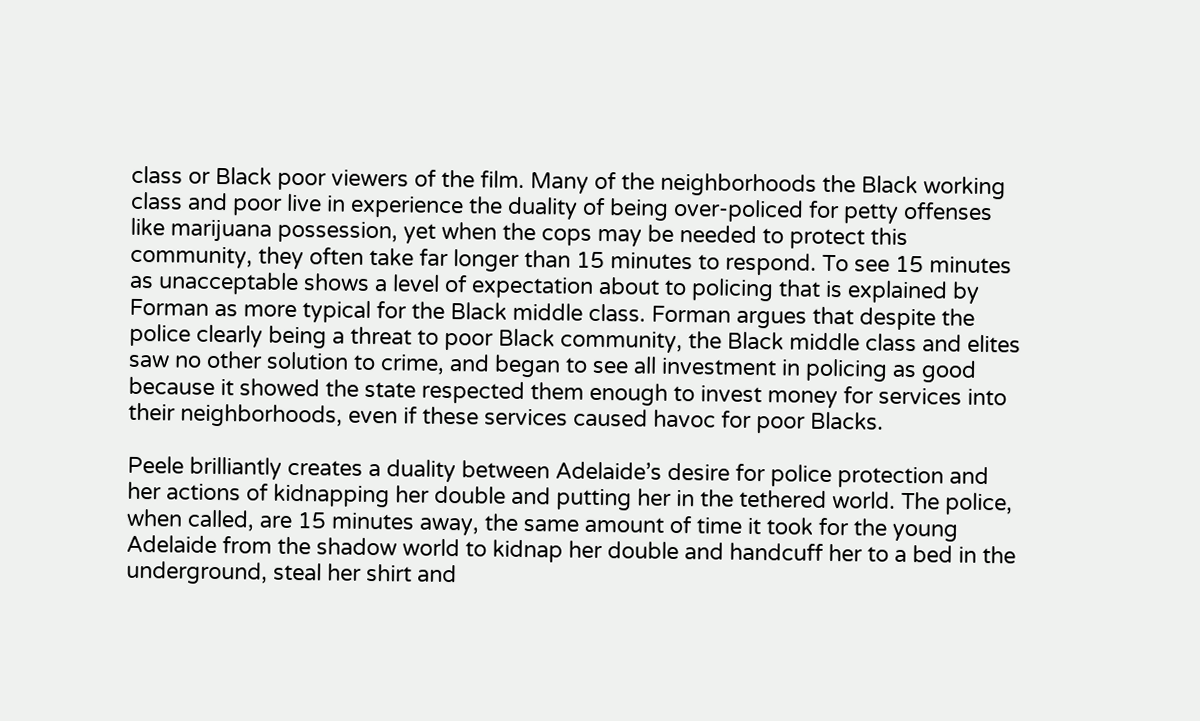class or Black poor viewers of the film. Many of the neighborhoods the Black working class and poor live in experience the duality of being over-policed for petty offenses like marijuana possession, yet when the cops may be needed to protect this community, they often take far longer than 15 minutes to respond. To see 15 minutes as unacceptable shows a level of expectation about to policing that is explained by Forman as more typical for the Black middle class. Forman argues that despite the police clearly being a threat to poor Black community, the Black middle class and elites saw no other solution to crime, and began to see all investment in policing as good because it showed the state respected them enough to invest money for services into their neighborhoods, even if these services caused havoc for poor Blacks.

Peele brilliantly creates a duality between Adelaide’s desire for police protection and her actions of kidnapping her double and putting her in the tethered world. The police, when called, are 15 minutes away, the same amount of time it took for the young Adelaide from the shadow world to kidnap her double and handcuff her to a bed in the underground, steal her shirt and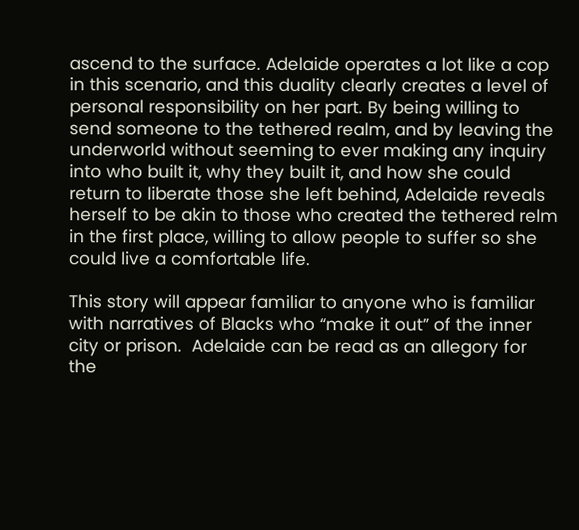ascend to the surface. Adelaide operates a lot like a cop in this scenario, and this duality clearly creates a level of personal responsibility on her part. By being willing to send someone to the tethered realm, and by leaving the underworld without seeming to ever making any inquiry into who built it, why they built it, and how she could return to liberate those she left behind, Adelaide reveals herself to be akin to those who created the tethered relm in the first place, willing to allow people to suffer so she could live a comfortable life.

This story will appear familiar to anyone who is familiar with narratives of Blacks who “make it out” of the inner city or prison.  Adelaide can be read as an allegory for the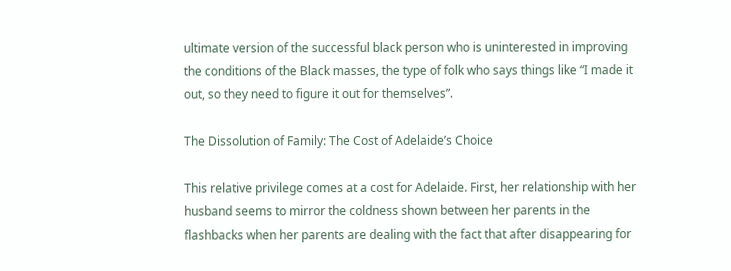ultimate version of the successful black person who is uninterested in improving the conditions of the Black masses, the type of folk who says things like “I made it out, so they need to figure it out for themselves”.

The Dissolution of Family: The Cost of Adelaide’s Choice

This relative privilege comes at a cost for Adelaide. First, her relationship with her husband seems to mirror the coldness shown between her parents in the flashbacks when her parents are dealing with the fact that after disappearing for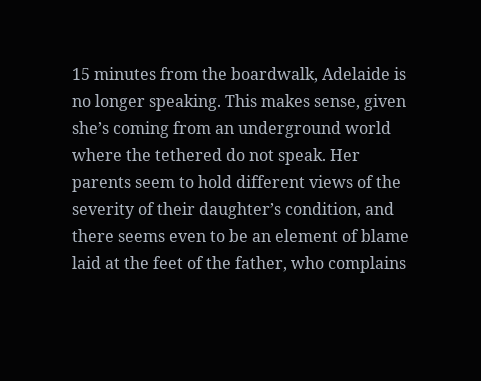15 minutes from the boardwalk, Adelaide is no longer speaking. This makes sense, given she’s coming from an underground world where the tethered do not speak. Her parents seem to hold different views of the severity of their daughter’s condition, and there seems even to be an element of blame laid at the feet of the father, who complains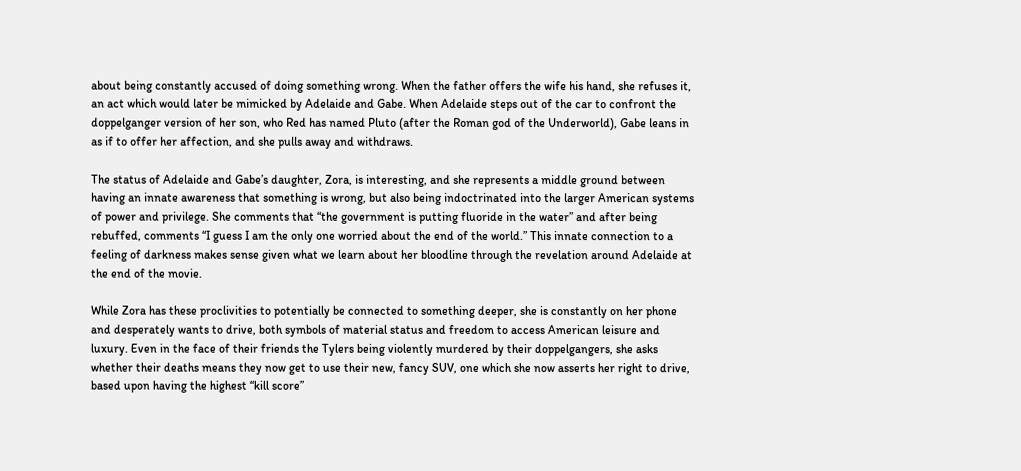about being constantly accused of doing something wrong. When the father offers the wife his hand, she refuses it, an act which would later be mimicked by Adelaide and Gabe. When Adelaide steps out of the car to confront the doppelganger version of her son, who Red has named Pluto (after the Roman god of the Underworld), Gabe leans in as if to offer her affection, and she pulls away and withdraws.

The status of Adelaide and Gabe’s daughter, Zora, is interesting, and she represents a middle ground between having an innate awareness that something is wrong, but also being indoctrinated into the larger American systems of power and privilege. She comments that “the government is putting fluoride in the water” and after being rebuffed, comments “I guess I am the only one worried about the end of the world.” This innate connection to a feeling of darkness makes sense given what we learn about her bloodline through the revelation around Adelaide at the end of the movie.

While Zora has these proclivities to potentially be connected to something deeper, she is constantly on her phone and desperately wants to drive, both symbols of material status and freedom to access American leisure and luxury. Even in the face of their friends the Tylers being violently murdered by their doppelgangers, she asks whether their deaths means they now get to use their new, fancy SUV, one which she now asserts her right to drive, based upon having the highest “kill score”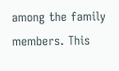among the family members. This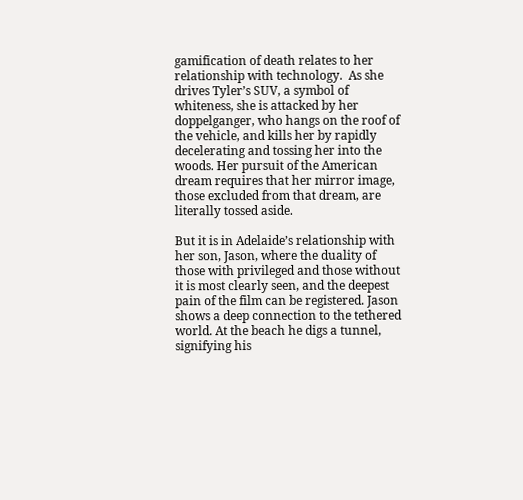gamification of death relates to her relationship with technology.  As she drives Tyler’s SUV, a symbol of whiteness, she is attacked by her doppelganger, who hangs on the roof of the vehicle, and kills her by rapidly decelerating and tossing her into the woods. Her pursuit of the American dream requires that her mirror image, those excluded from that dream, are literally tossed aside.

But it is in Adelaide’s relationship with her son, Jason, where the duality of those with privileged and those without it is most clearly seen, and the deepest pain of the film can be registered. Jason shows a deep connection to the tethered world. At the beach he digs a tunnel, signifying his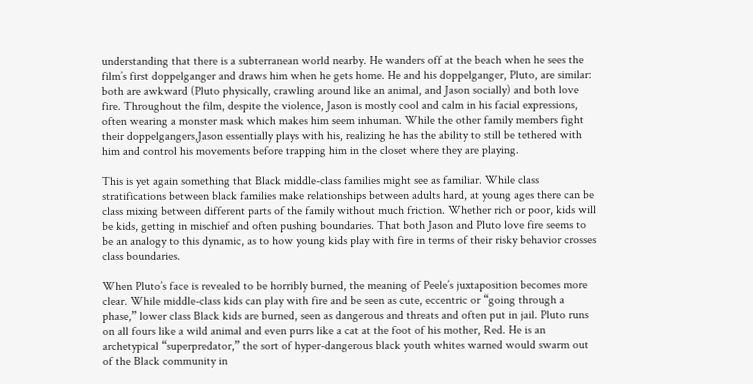understanding that there is a subterranean world nearby. He wanders off at the beach when he sees the film’s first doppelganger and draws him when he gets home. He and his doppelganger, Pluto, are similar: both are awkward (Pluto physically, crawling around like an animal, and Jason socially) and both love fire. Throughout the film, despite the violence, Jason is mostly cool and calm in his facial expressions, often wearing a monster mask which makes him seem inhuman. While the other family members fight their doppelgangers,Jason essentially plays with his, realizing he has the ability to still be tethered with him and control his movements before trapping him in the closet where they are playing.

This is yet again something that Black middle-class families might see as familiar. While class stratifications between black families make relationships between adults hard, at young ages there can be class mixing between different parts of the family without much friction. Whether rich or poor, kids will be kids, getting in mischief and often pushing boundaries. That both Jason and Pluto love fire seems to be an analogy to this dynamic, as to how young kids play with fire in terms of their risky behavior crosses class boundaries.

When Pluto’s face is revealed to be horribly burned, the meaning of Peele’s juxtaposition becomes more clear. While middle-class kids can play with fire and be seen as cute, eccentric or “going through a phase,” lower class Black kids are burned, seen as dangerous and threats and often put in jail. Pluto runs on all fours like a wild animal and even purrs like a cat at the foot of his mother, Red. He is an archetypical “superpredator,” the sort of hyper-dangerous black youth whites warned would swarm out of the Black community in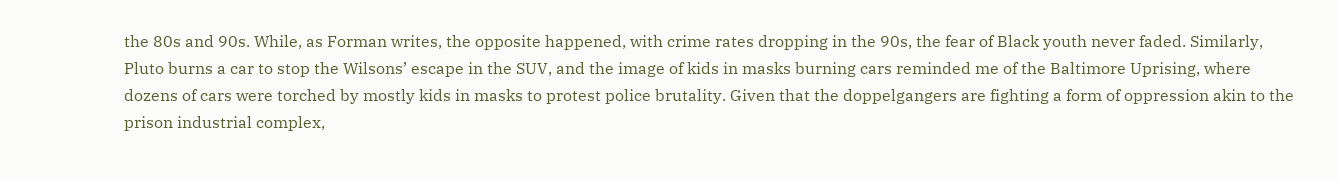the 80s and 90s. While, as Forman writes, the opposite happened, with crime rates dropping in the 90s, the fear of Black youth never faded. Similarly, Pluto burns a car to stop the Wilsons’ escape in the SUV, and the image of kids in masks burning cars reminded me of the Baltimore Uprising, where dozens of cars were torched by mostly kids in masks to protest police brutality. Given that the doppelgangers are fighting a form of oppression akin to the prison industrial complex,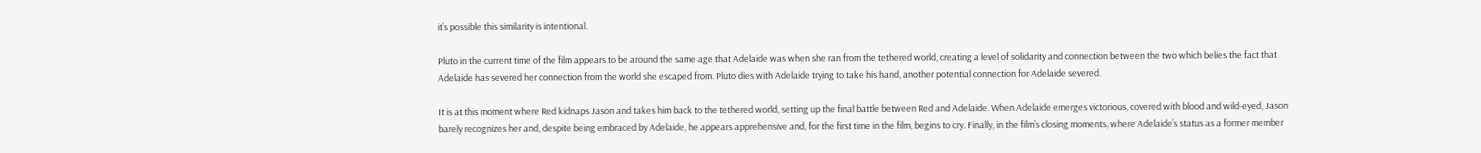it’s possible this similarity is intentional.

Pluto in the current time of the film appears to be around the same age that Adelaide was when she ran from the tethered world, creating a level of solidarity and connection between the two which belies the fact that Adelaide has severed her connection from the world she escaped from. Pluto dies with Adelaide trying to take his hand, another potential connection for Adelaide severed.

It is at this moment where Red kidnaps Jason and takes him back to the tethered world, setting up the final battle between Red and Adelaide. When Adelaide emerges victorious, covered with blood and wild-eyed, Jason barely recognizes her and, despite being embraced by Adelaide, he appears apprehensive and, for the first time in the film, begins to cry. Finally, in the film’s closing moments, where Adelaide’s status as a former member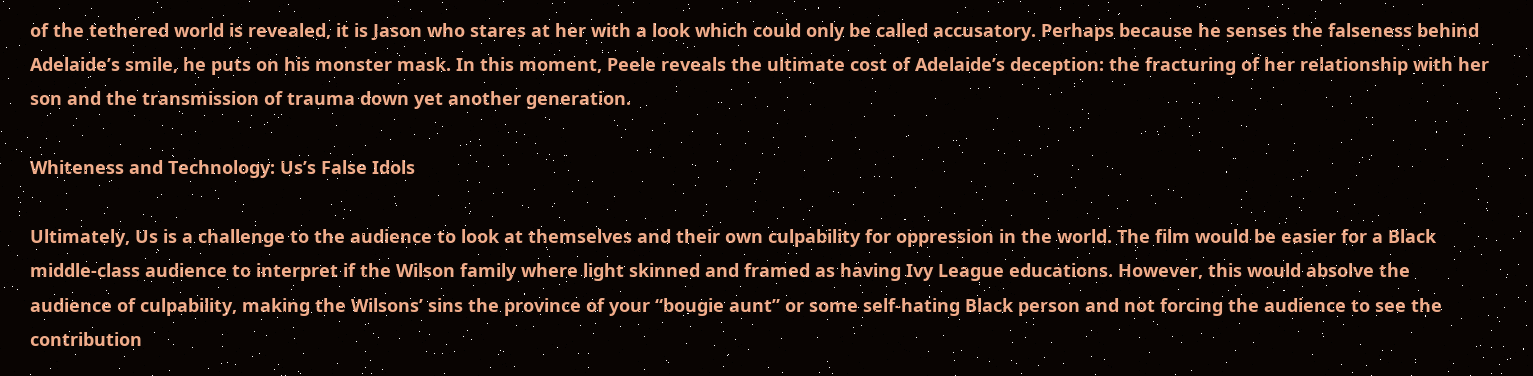of the tethered world is revealed, it is Jason who stares at her with a look which could only be called accusatory. Perhaps because he senses the falseness behind Adelaide’s smile, he puts on his monster mask. In this moment, Peele reveals the ultimate cost of Adelaide’s deception: the fracturing of her relationship with her son and the transmission of trauma down yet another generation.

Whiteness and Technology: Us’s False Idols

Ultimately, Us is a challenge to the audience to look at themselves and their own culpability for oppression in the world. The film would be easier for a Black middle-class audience to interpret if the Wilson family where light skinned and framed as having Ivy League educations. However, this would absolve the audience of culpability, making the Wilsons’ sins the province of your “bougie aunt” or some self-hating Black person and not forcing the audience to see the contribution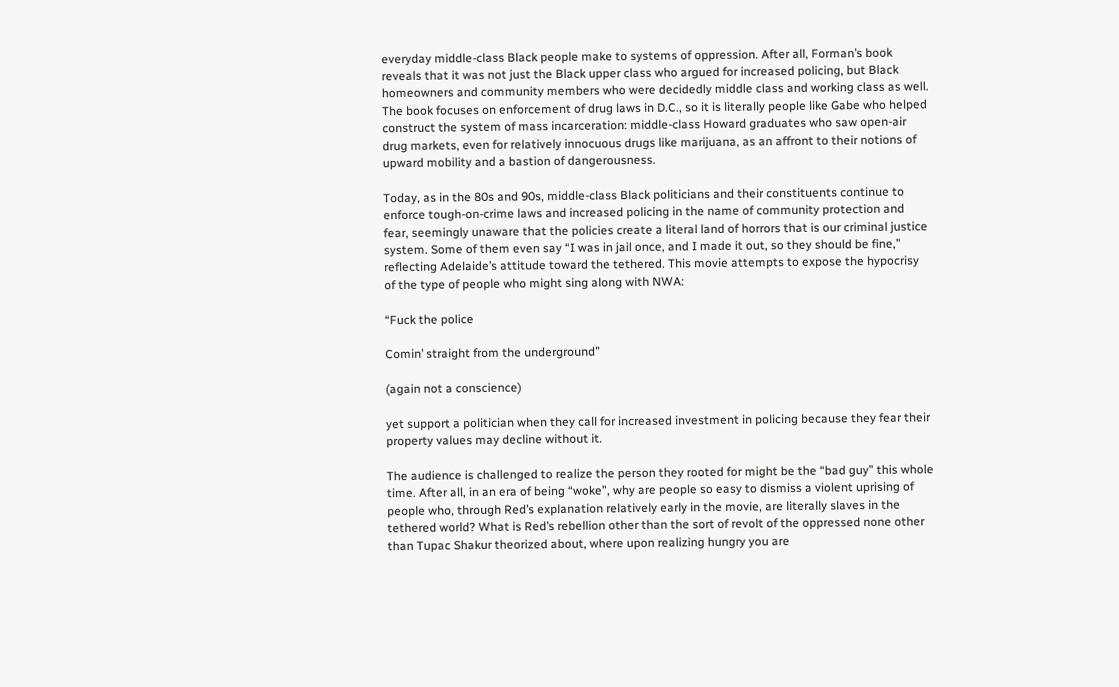everyday middle-class Black people make to systems of oppression. After all, Forman’s book reveals that it was not just the Black upper class who argued for increased policing, but Black homeowners and community members who were decidedly middle class and working class as well. The book focuses on enforcement of drug laws in D.C., so it is literally people like Gabe who helped construct the system of mass incarceration: middle-class Howard graduates who saw open-air drug markets, even for relatively innocuous drugs like marijuana, as an affront to their notions of upward mobility and a bastion of dangerousness.

Today, as in the 80s and 90s, middle-class Black politicians and their constituents continue to enforce tough-on-crime laws and increased policing in the name of community protection and fear, seemingly unaware that the policies create a literal land of horrors that is our criminal justice system. Some of them even say “I was in jail once, and I made it out, so they should be fine,” reflecting Adelaide’s attitude toward the tethered. This movie attempts to expose the hypocrisy of the type of people who might sing along with NWA:

“Fuck the police

Comin’ straight from the underground”

(again not a conscience)

yet support a politician when they call for increased investment in policing because they fear their property values may decline without it.

The audience is challenged to realize the person they rooted for might be the “bad guy” this whole time. After all, in an era of being “woke”, why are people so easy to dismiss a violent uprising of people who, through Red’s explanation relatively early in the movie, are literally slaves in the tethered world? What is Red’s rebellion other than the sort of revolt of the oppressed none other than Tupac Shakur theorized about, where upon realizing hungry you are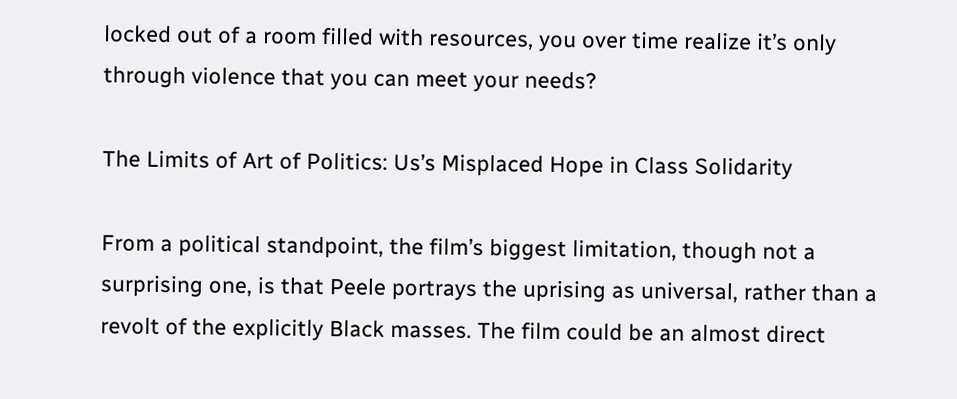locked out of a room filled with resources, you over time realize it’s only through violence that you can meet your needs?

The Limits of Art of Politics: Us’s Misplaced Hope in Class Solidarity

From a political standpoint, the film’s biggest limitation, though not a surprising one, is that Peele portrays the uprising as universal, rather than a revolt of the explicitly Black masses. The film could be an almost direct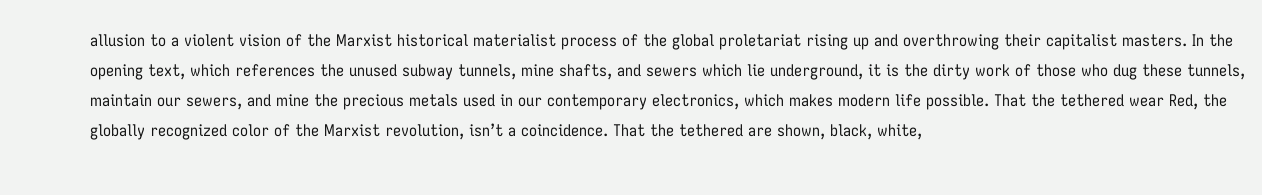allusion to a violent vision of the Marxist historical materialist process of the global proletariat rising up and overthrowing their capitalist masters. In the opening text, which references the unused subway tunnels, mine shafts, and sewers which lie underground, it is the dirty work of those who dug these tunnels, maintain our sewers, and mine the precious metals used in our contemporary electronics, which makes modern life possible. That the tethered wear Red, the globally recognized color of the Marxist revolution, isn’t a coincidence. That the tethered are shown, black, white,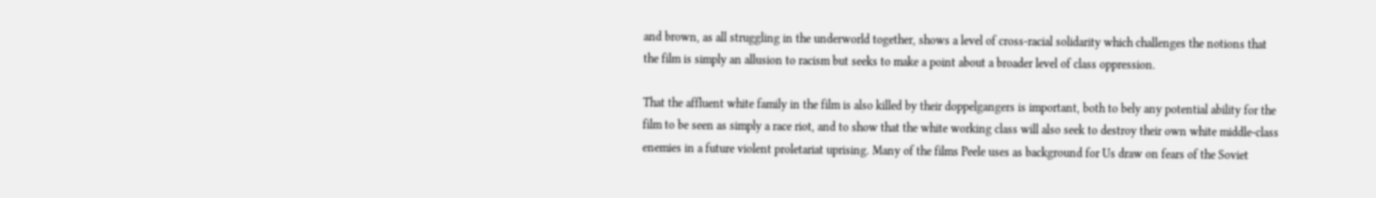and brown, as all struggling in the underworld together, shows a level of cross-racial solidarity which challenges the notions that the film is simply an allusion to racism but seeks to make a point about a broader level of class oppression.

That the affluent white family in the film is also killed by their doppelgangers is important, both to bely any potential ability for the film to be seen as simply a race riot, and to show that the white working class will also seek to destroy their own white middle-class enemies in a future violent proletariat uprising. Many of the films Peele uses as background for Us draw on fears of the Soviet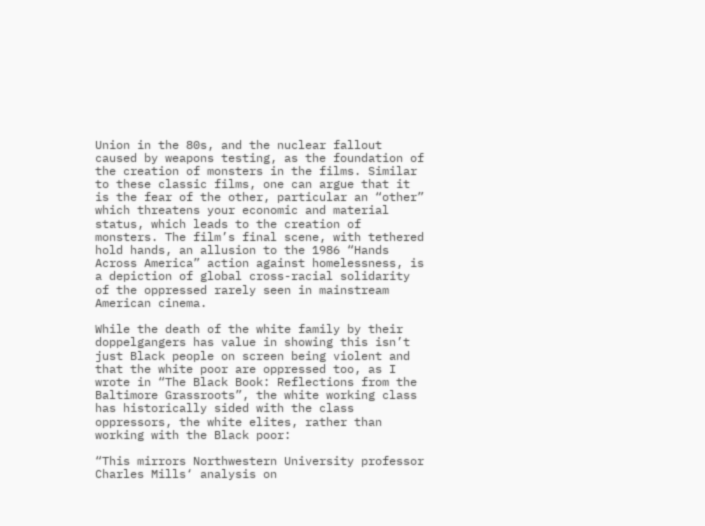Union in the 80s, and the nuclear fallout caused by weapons testing, as the foundation of the creation of monsters in the films. Similar to these classic films, one can argue that it is the fear of the other, particular an “other” which threatens your economic and material status, which leads to the creation of monsters. The film’s final scene, with tethered hold hands, an allusion to the 1986 “Hands Across America” action against homelessness, is a depiction of global cross-racial solidarity of the oppressed rarely seen in mainstream American cinema.

While the death of the white family by their doppelgangers has value in showing this isn’t just Black people on screen being violent and that the white poor are oppressed too, as I wrote in “The Black Book: Reflections from the Baltimore Grassroots”, the white working class has historically sided with the class oppressors, the white elites, rather than working with the Black poor:

“This mirrors Northwestern University professor Charles Mills‘ analysis on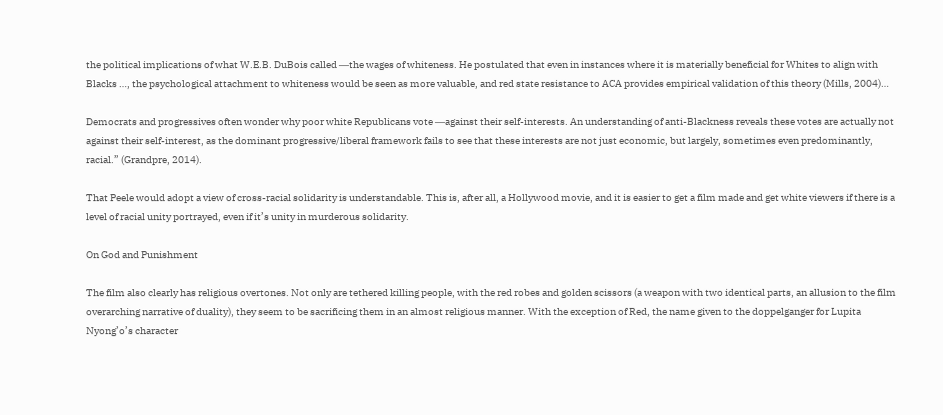the political implications of what W.E.B. DuBois called ―the wages of whiteness. He postulated that even in instances where it is materially beneficial for Whites to align with Blacks …, the psychological attachment to whiteness would be seen as more valuable, and red state resistance to ACA provides empirical validation of this theory (Mills, 2004)…

Democrats and progressives often wonder why poor white Republicans vote ―against their self-interests. An understanding of anti-Blackness reveals these votes are actually not against their self-interest, as the dominant progressive/liberal framework fails to see that these interests are not just economic, but largely, sometimes even predominantly, racial.” (Grandpre, 2014).

That Peele would adopt a view of cross-racial solidarity is understandable. This is, after all, a Hollywood movie, and it is easier to get a film made and get white viewers if there is a level of racial unity portrayed, even if it’s unity in murderous solidarity.

On God and Punishment

The film also clearly has religious overtones. Not only are tethered killing people, with the red robes and golden scissors (a weapon with two identical parts, an allusion to the film overarching narrative of duality), they seem to be sacrificing them in an almost religious manner. With the exception of Red, the name given to the doppelganger for Lupita Nyong’o’s character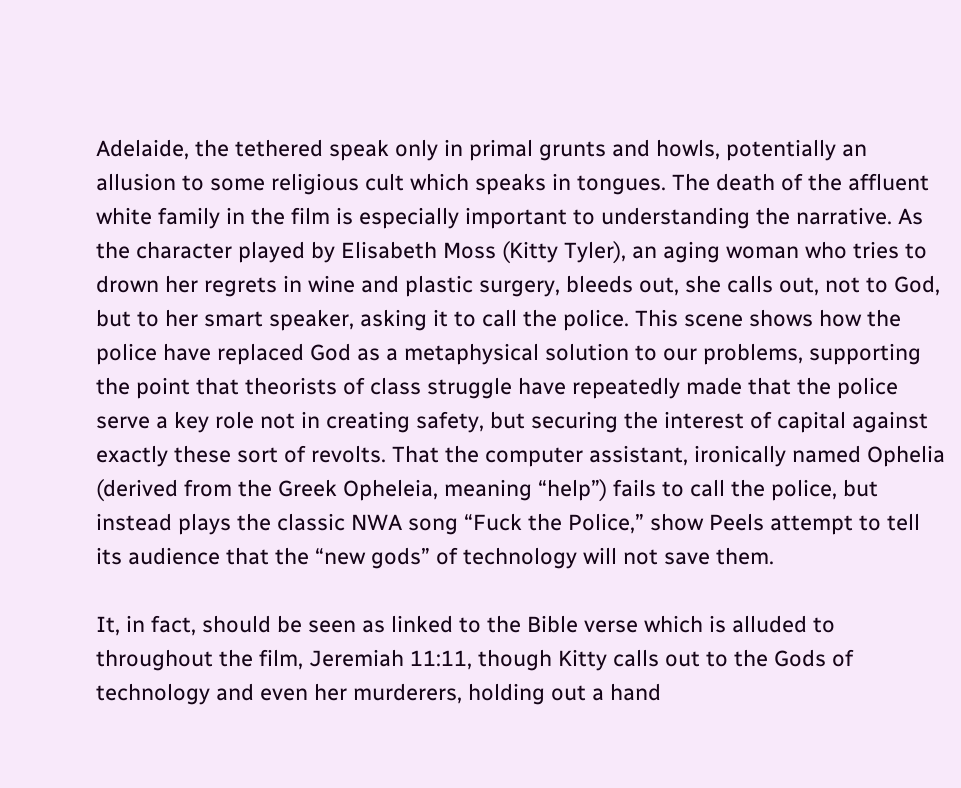Adelaide, the tethered speak only in primal grunts and howls, potentially an allusion to some religious cult which speaks in tongues. The death of the affluent white family in the film is especially important to understanding the narrative. As the character played by Elisabeth Moss (Kitty Tyler), an aging woman who tries to drown her regrets in wine and plastic surgery, bleeds out, she calls out, not to God, but to her smart speaker, asking it to call the police. This scene shows how the police have replaced God as a metaphysical solution to our problems, supporting the point that theorists of class struggle have repeatedly made that the police serve a key role not in creating safety, but securing the interest of capital against exactly these sort of revolts. That the computer assistant, ironically named Ophelia (derived from the Greek Opheleia, meaning “help”) fails to call the police, but instead plays the classic NWA song “Fuck the Police,” show Peels attempt to tell its audience that the “new gods” of technology will not save them.

It, in fact, should be seen as linked to the Bible verse which is alluded to throughout the film, Jeremiah 11:11, though Kitty calls out to the Gods of technology and even her murderers, holding out a hand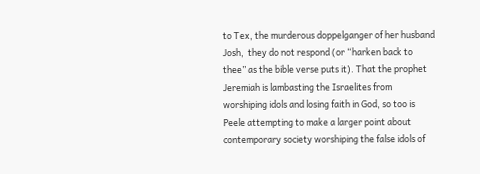to Tex, the murderous doppelganger of her husband Josh,  they do not respond (or “harken back to thee” as the bible verse puts it). That the prophet Jeremiah is lambasting the Israelites from worshiping idols and losing faith in God, so too is Peele attempting to make a larger point about contemporary society worshiping the false idols of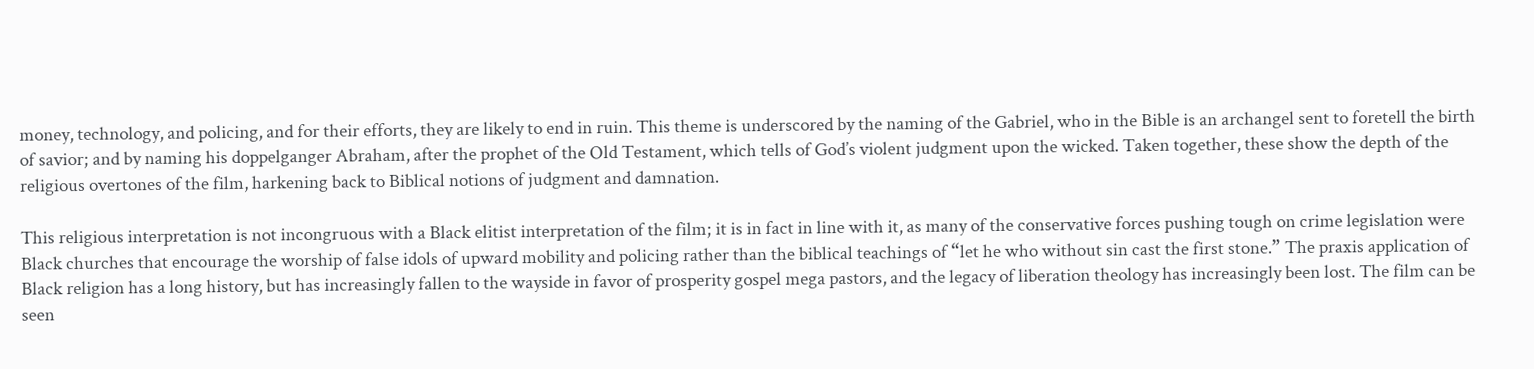money, technology, and policing, and for their efforts, they are likely to end in ruin. This theme is underscored by the naming of the Gabriel, who in the Bible is an archangel sent to foretell the birth of savior; and by naming his doppelganger Abraham, after the prophet of the Old Testament, which tells of God’s violent judgment upon the wicked. Taken together, these show the depth of the religious overtones of the film, harkening back to Biblical notions of judgment and damnation.

This religious interpretation is not incongruous with a Black elitist interpretation of the film; it is in fact in line with it, as many of the conservative forces pushing tough on crime legislation were Black churches that encourage the worship of false idols of upward mobility and policing rather than the biblical teachings of “let he who without sin cast the first stone.” The praxis application of Black religion has a long history, but has increasingly fallen to the wayside in favor of prosperity gospel mega pastors, and the legacy of liberation theology has increasingly been lost. The film can be seen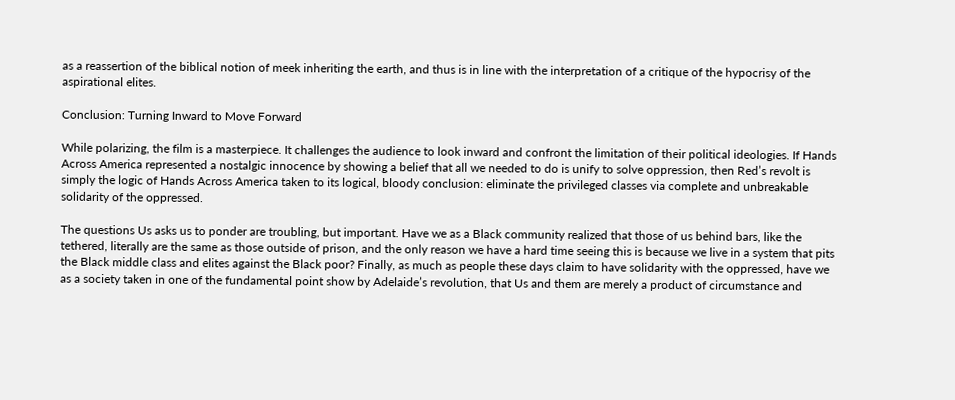as a reassertion of the biblical notion of meek inheriting the earth, and thus is in line with the interpretation of a critique of the hypocrisy of the aspirational elites.

Conclusion: Turning Inward to Move Forward

While polarizing, the film is a masterpiece. It challenges the audience to look inward and confront the limitation of their political ideologies. If Hands Across America represented a nostalgic innocence by showing a belief that all we needed to do is unify to solve oppression, then Red’s revolt is simply the logic of Hands Across America taken to its logical, bloody conclusion: eliminate the privileged classes via complete and unbreakable solidarity of the oppressed.

The questions Us asks us to ponder are troubling, but important. Have we as a Black community realized that those of us behind bars, like the tethered, literally are the same as those outside of prison, and the only reason we have a hard time seeing this is because we live in a system that pits the Black middle class and elites against the Black poor? Finally, as much as people these days claim to have solidarity with the oppressed, have we as a society taken in one of the fundamental point show by Adelaide’s revolution, that Us and them are merely a product of circumstance and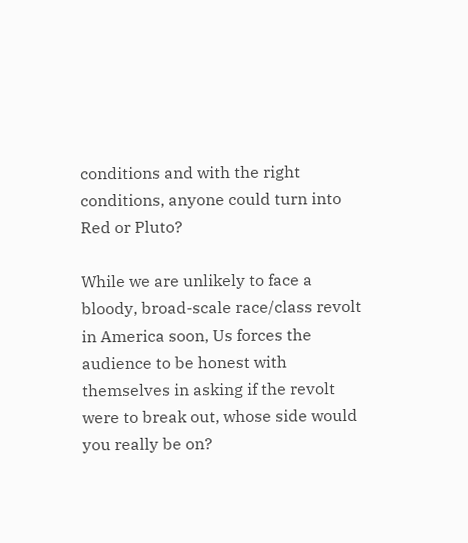conditions and with the right conditions, anyone could turn into Red or Pluto?

While we are unlikely to face a bloody, broad-scale race/class revolt in America soon, Us forces the audience to be honest with themselves in asking if the revolt were to break out, whose side would you really be on?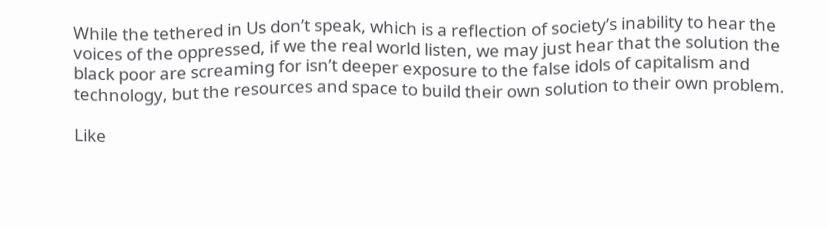While the tethered in Us don’t speak, which is a reflection of society’s inability to hear the voices of the oppressed, if we the real world listen, we may just hear that the solution the black poor are screaming for isn’t deeper exposure to the false idols of capitalism and technology, but the resources and space to build their own solution to their own problem.

Like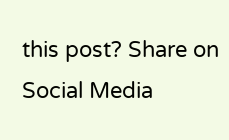this post? Share on Social Media